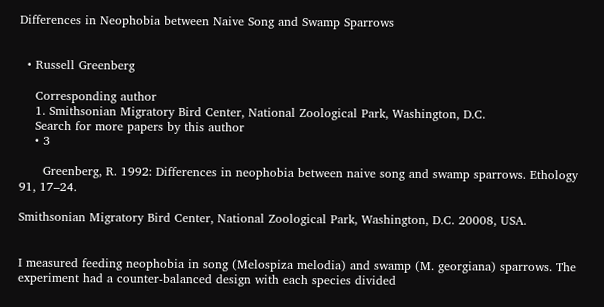Differences in Neophobia between Naive Song and Swamp Sparrows


  • Russell Greenberg

    Corresponding author
    1. Smithsonian Migratory Bird Center, National Zoological Park, Washington, D.C.
    Search for more papers by this author
    • 3

      Greenberg, R. 1992: Differences in neophobia between naive song and swamp sparrows. Ethology 91, 17–24.

Smithsonian Migratory Bird Center, National Zoological Park, Washington, D.C. 20008, USA.


I measured feeding neophobia in song (Melospiza melodia) and swamp (M. georgiana) sparrows. The experiment had a counter-balanced design with each species divided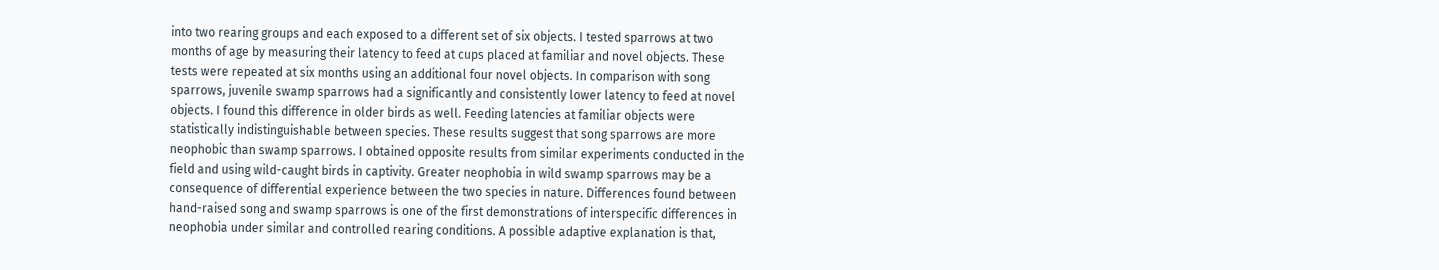into two rearing groups and each exposed to a different set of six objects. I tested sparrows at two months of age by measuring their latency to feed at cups placed at familiar and novel objects. These tests were repeated at six months using an additional four novel objects. In comparison with song sparrows, juvenile swamp sparrows had a significantly and consistently lower latency to feed at novel objects. I found this difference in older birds as well. Feeding latencies at familiar objects were statistically indistinguishable between species. These results suggest that song sparrows are more neophobic than swamp sparrows. I obtained opposite results from similar experiments conducted in the field and using wild-caught birds in captivity. Greater neophobia in wild swamp sparrows may be a consequence of differential experience between the two species in nature. Differences found between hand-raised song and swamp sparrows is one of the first demonstrations of interspecific differences in neophobia under similar and controlled rearing conditions. A possible adaptive explanation is that,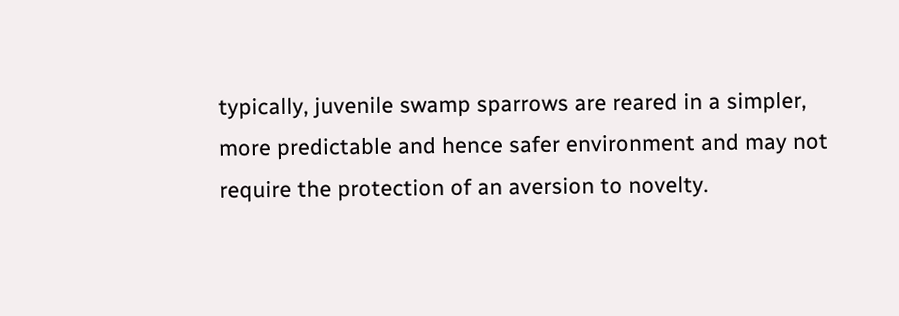typically, juvenile swamp sparrows are reared in a simpler, more predictable and hence safer environment and may not require the protection of an aversion to novelty.